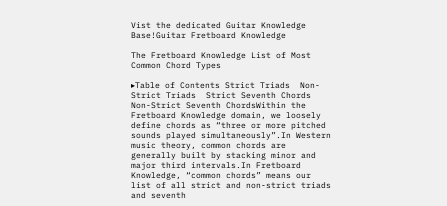Vist the dedicated Guitar Knowledge Base!Guitar Fretboard Knowledge

The Fretboard Knowledge List of Most Common Chord Types

▸Table of Contents Strict Triads  Non-Strict Triads  Strict Seventh Chords  Non-Strict Seventh ChordsWithin the Fretboard Knowledge domain, we loosely define chords as “three or more pitched sounds played simultaneously”.In Western music theory, common chords are generally built by stacking minor and major third intervals.In Fretboard Knowledge, “common chords” means our list of all strict and non-strict triads and seventh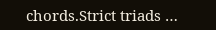chords.Strict triads …